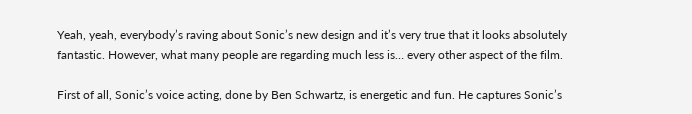Yeah, yeah, everybody’s raving about Sonic’s new design and it’s very true that it looks absolutely fantastic. However, what many people are regarding much less is… every other aspect of the film.

First of all, Sonic’s voice acting, done by Ben Schwartz, is energetic and fun. He captures Sonic’s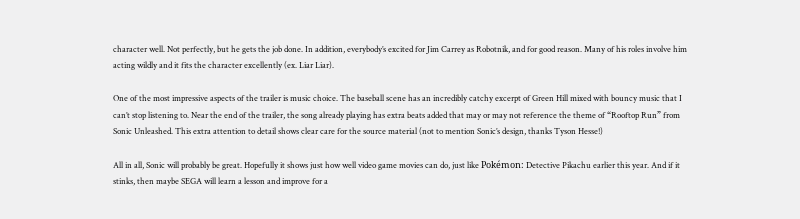character well. Not perfectly, but he gets the job done. In addition, everybody’s excited for Jim Carrey as Robotnik, and for good reason. Many of his roles involve him acting wildly and it fits the character excellently (ex. Liar Liar).

One of the most impressive aspects of the trailer is music choice. The baseball scene has an incredibly catchy excerpt of Green Hill mixed with bouncy music that I can’t stop listening to. Near the end of the trailer, the song already playing has extra beats added that may or may not reference the theme of “Rooftop Run” from Sonic Unleashed. This extra attention to detail shows clear care for the source material (not to mention Sonic’s design, thanks Tyson Hesse!)

All in all, Sonic will probably be great. Hopefully it shows just how well video game movies can do, just like Pokémon: Detective Pikachu earlier this year. And if it stinks, then maybe SEGA will learn a lesson and improve for a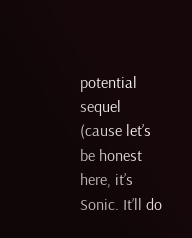potential sequel (cause let’s be honest here, it’s Sonic. It’ll do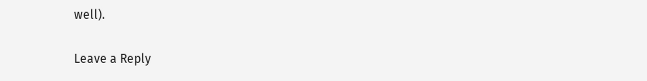well).

Leave a Reply